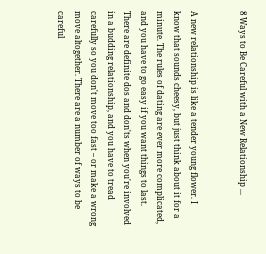8 Ways to Be Careful with a New Relationship ...


A new relationship is like a tender young flower. I know that sounds cheesy, but just think about it for a minute. The rules of dating are ever more complicated, and you have to go easy if you want things to last. There are definite dos and don'ts when you're involved in a budding relationship, and you have to tread carefully so you don't move too fast – or make a wrong move altogether. There are a number of ways to be careful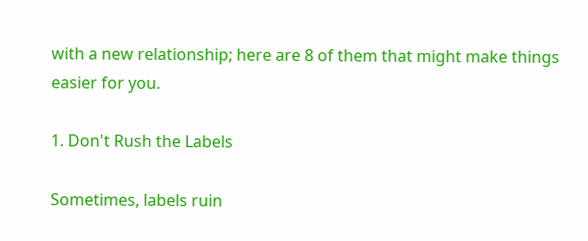with a new relationship; here are 8 of them that might make things easier for you.

1. Don't Rush the Labels

Sometimes, labels ruin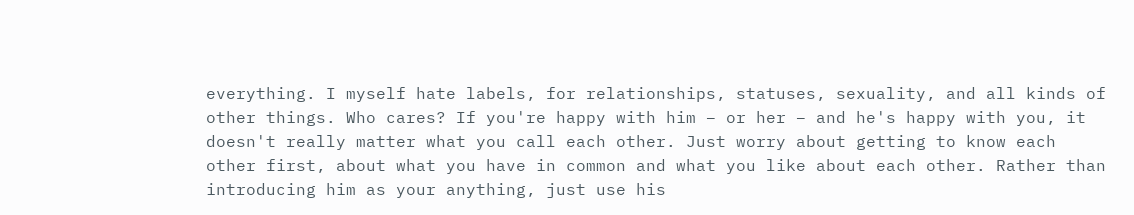everything. I myself hate labels, for relationships, statuses, sexuality, and all kinds of other things. Who cares? If you're happy with him – or her – and he's happy with you, it doesn't really matter what you call each other. Just worry about getting to know each other first, about what you have in common and what you like about each other. Rather than introducing him as your anything, just use his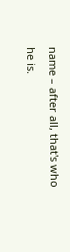name – after all, that's who he is.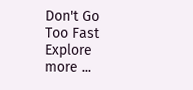Don't Go Too Fast
Explore more ...